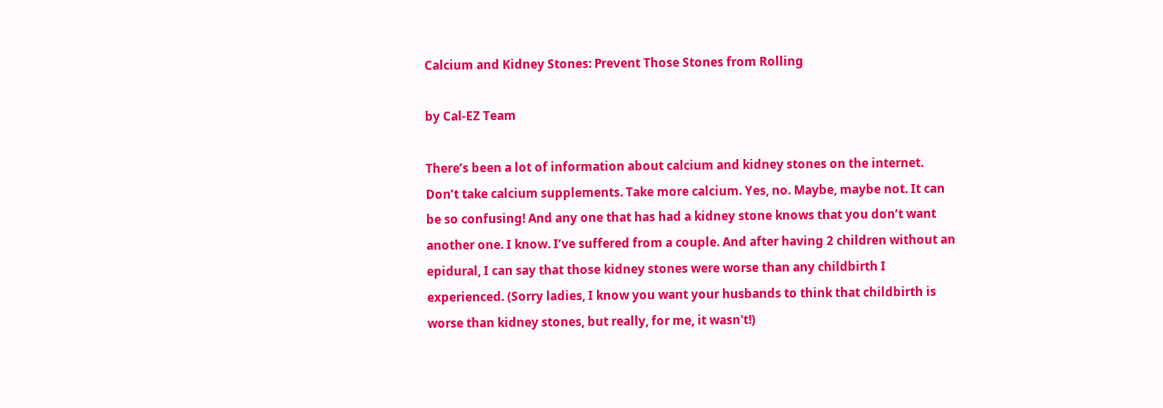Calcium and Kidney Stones: Prevent Those Stones from Rolling

by Cal-EZ Team

There’s been a lot of information about calcium and kidney stones on the internet. Don’t take calcium supplements. Take more calcium. Yes, no. Maybe, maybe not. It can be so confusing! And any one that has had a kidney stone knows that you don’t want another one. I know. I’ve suffered from a couple. And after having 2 children without an epidural, I can say that those kidney stones were worse than any childbirth I experienced. (Sorry ladies, I know you want your husbands to think that childbirth is worse than kidney stones, but really, for me, it wasn't!)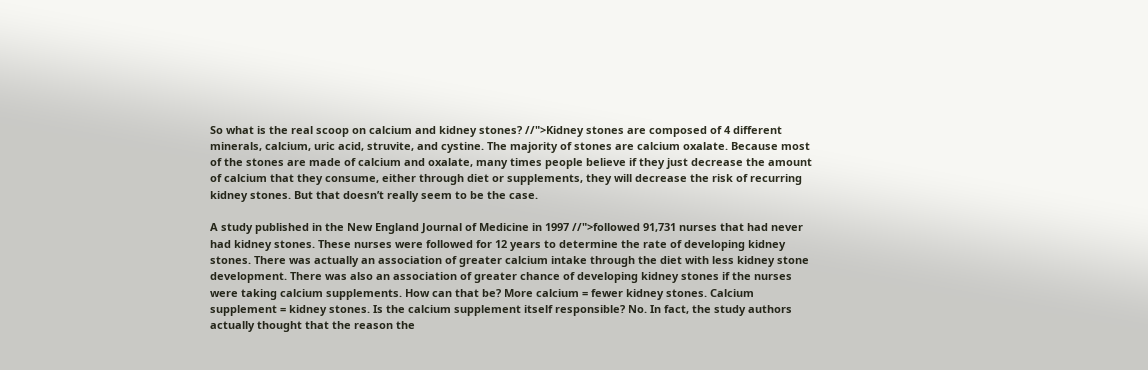So what is the real scoop on calcium and kidney stones? //">Kidney stones are composed of 4 different minerals, calcium, uric acid, struvite, and cystine. The majority of stones are calcium oxalate. Because most of the stones are made of calcium and oxalate, many times people believe if they just decrease the amount of calcium that they consume, either through diet or supplements, they will decrease the risk of recurring kidney stones. But that doesn’t really seem to be the case.

A study published in the New England Journal of Medicine in 1997 //">followed 91,731 nurses that had never had kidney stones. These nurses were followed for 12 years to determine the rate of developing kidney stones. There was actually an association of greater calcium intake through the diet with less kidney stone development. There was also an association of greater chance of developing kidney stones if the nurses were taking calcium supplements. How can that be? More calcium = fewer kidney stones. Calcium supplement = kidney stones. Is the calcium supplement itself responsible? No. In fact, the study authors actually thought that the reason the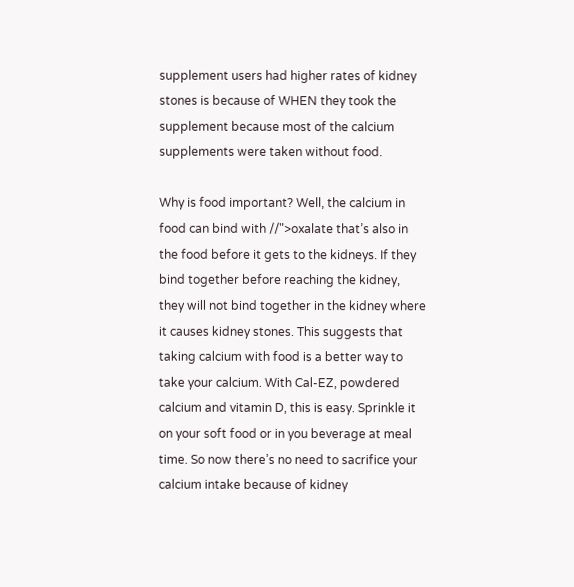supplement users had higher rates of kidney stones is because of WHEN they took the supplement because most of the calcium supplements were taken without food.

Why is food important? Well, the calcium in food can bind with //">oxalate that’s also in the food before it gets to the kidneys. If they bind together before reaching the kidney, they will not bind together in the kidney where it causes kidney stones. This suggests that taking calcium with food is a better way to take your calcium. With Cal-EZ, powdered calcium and vitamin D, this is easy. Sprinkle it on your soft food or in you beverage at meal time. So now there’s no need to sacrifice your calcium intake because of kidney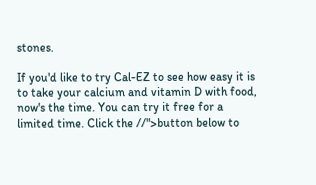stones.

If you'd like to try Cal-EZ to see how easy it is to take your calcium and vitamin D with food, now's the time. You can try it free for a limited time. Click the //">button below to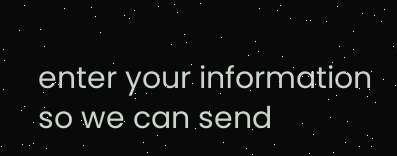enter your information so we can send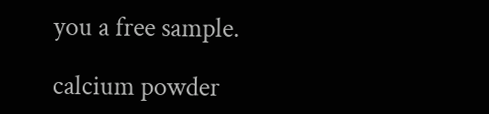you a free sample.

calcium powder